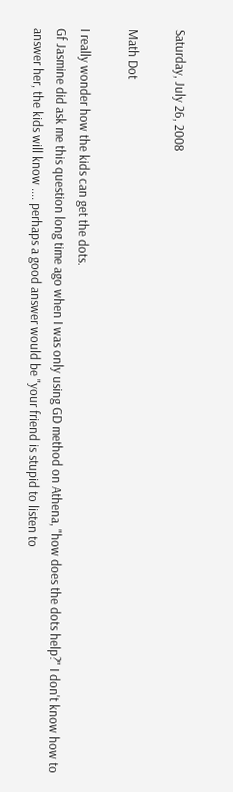Saturday, July 26, 2008

Math Dot

I really wonder how the kids can get the dots.
Gf Jasmine did ask me this question long time ago when I was only using GD method on Athena, "how does the dots help?" I don't know how to answer her, the kids will know .... perhaps a good answer would be "your friend is stupid to listen to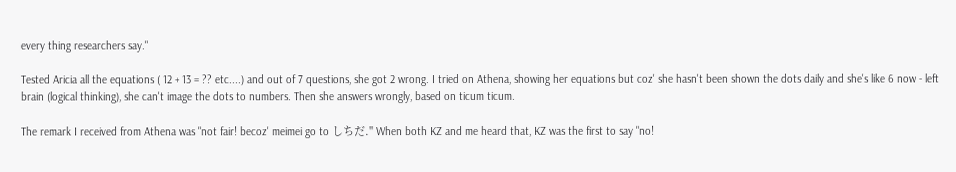every thing researchers say."

Tested Aricia all the equations ( 12 + 13 = ?? etc....) and out of 7 questions, she got 2 wrong. I tried on Athena, showing her equations but coz' she hasn't been shown the dots daily and she's like 6 now - left brain (logical thinking), she can't image the dots to numbers. Then she answers wrongly, based on ticum ticum.

The remark I received from Athena was "not fair! becoz' meimei go to しちだ." When both KZ and me heard that, KZ was the first to say "no!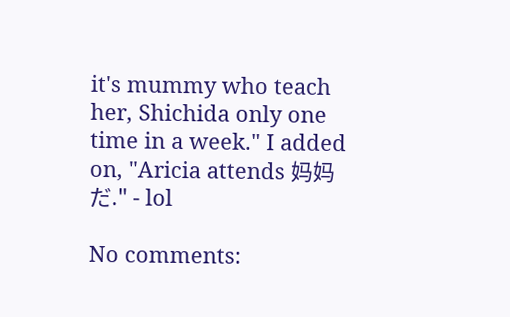it's mummy who teach her, Shichida only one time in a week." I added on, "Aricia attends 妈妈だ." - lol

No comments: